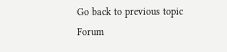Go back to previous topic
Forum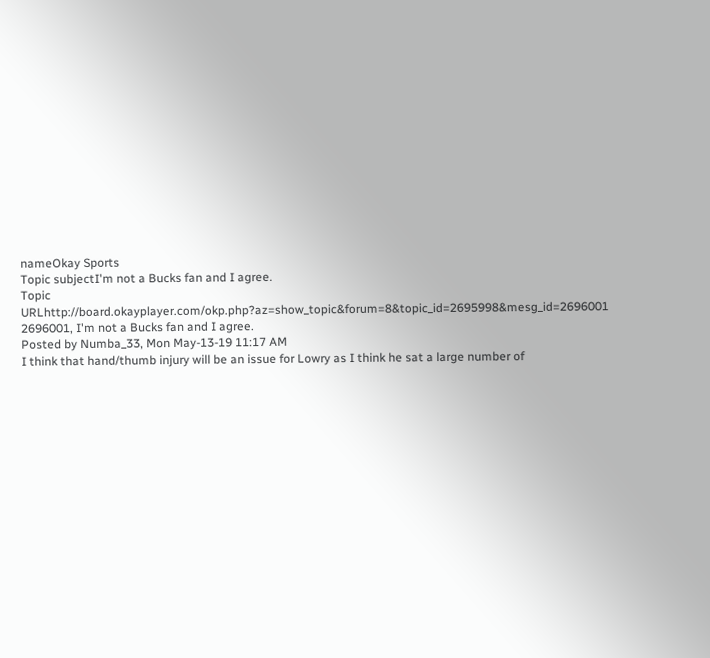nameOkay Sports
Topic subjectI'm not a Bucks fan and I agree.
Topic URLhttp://board.okayplayer.com/okp.php?az=show_topic&forum=8&topic_id=2695998&mesg_id=2696001
2696001, I'm not a Bucks fan and I agree.
Posted by Numba_33, Mon May-13-19 11:17 AM
I think that hand/thumb injury will be an issue for Lowry as I think he sat a large number of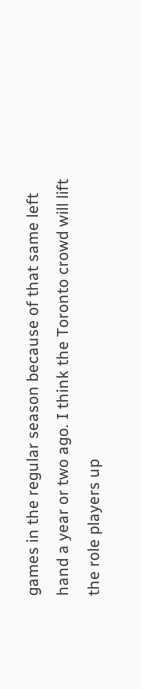games in the regular season because of that same left hand a year or two ago. I think the Toronto crowd will lift the role players up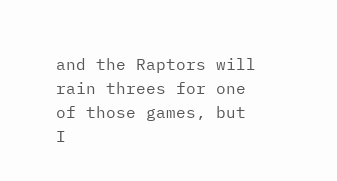and the Raptors will rain threes for one of those games, but I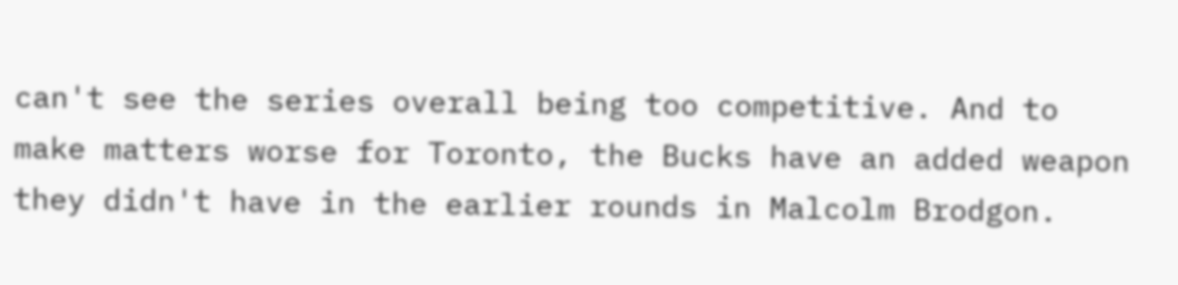can't see the series overall being too competitive. And to make matters worse for Toronto, the Bucks have an added weapon they didn't have in the earlier rounds in Malcolm Brodgon.